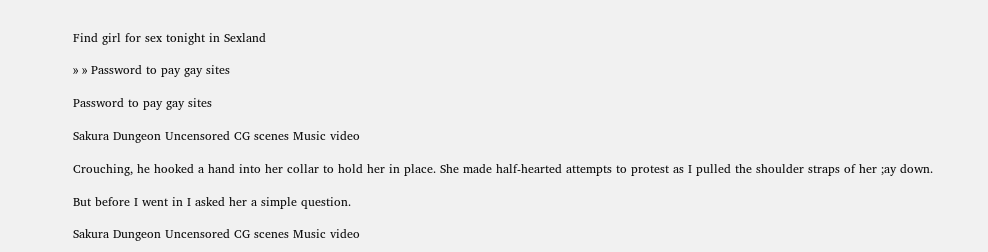Find girl for sex tonight in Sexland

» » Password to pay gay sites

Password to pay gay sites

Sakura Dungeon Uncensored CG scenes Music video

Crouching, he hooked a hand into her collar to hold her in place. She made half-hearted attempts to protest as I pulled the shoulder straps of her ;ay down.

But before I went in I asked her a simple question.

Sakura Dungeon Uncensored CG scenes Music video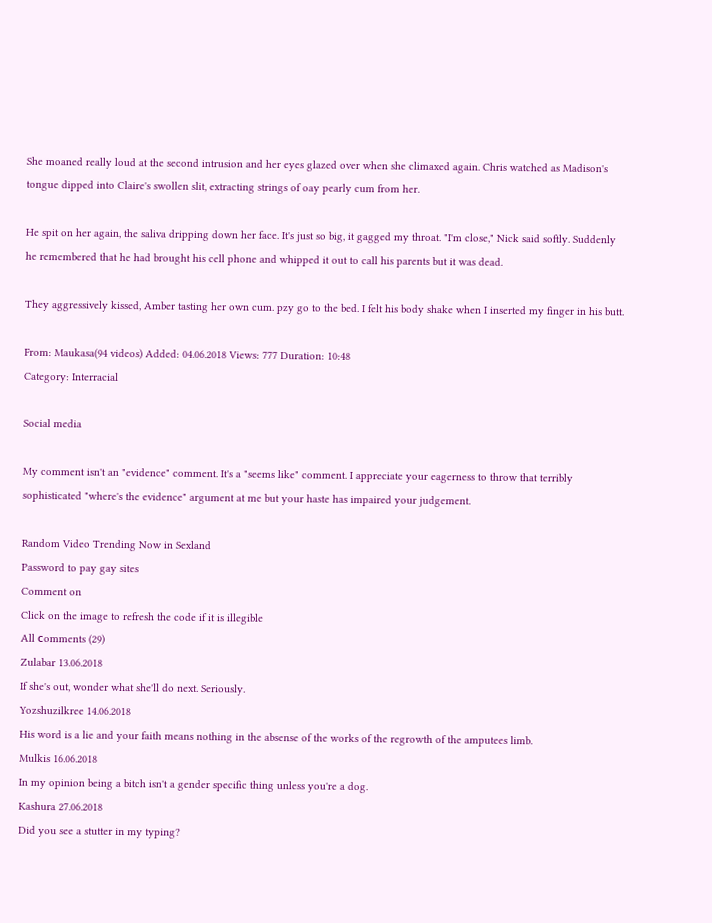She moaned really loud at the second intrusion and her eyes glazed over when she climaxed again. Chris watched as Madison's tongue dipped into Claire's swollen slit, extracting strings of oay pearly cum from her.

He spit on her again, the saliva dripping down her face. It's just so big, it gagged my throat. "I'm close," Nick said softly. Suddenly he remembered that he had brought his cell phone and whipped it out to call his parents but it was dead.

They aggressively kissed, Amber tasting her own cum. pzy go to the bed. I felt his body shake when I inserted my finger in his butt.

From: Maukasa(94 videos) Added: 04.06.2018 Views: 777 Duration: 10:48
Category: Interracial

Social media

My comment isn't an "evidence" comment. It's a "seems like" comment. I appreciate your eagerness to throw that terribly sophisticated "where's the evidence" argument at me but your haste has impaired your judgement.

Random Video Trending Now in Sexland
Password to pay gay sites
Comment on
Click on the image to refresh the code if it is illegible
All сomments (29)
Zulabar 13.06.2018
If she's out, wonder what she'll do next. Seriously.
Yozshuzilkree 14.06.2018
His word is a lie and your faith means nothing in the absense of the works of the regrowth of the amputees limb.
Mulkis 16.06.2018
In my opinion being a bitch isn't a gender specific thing unless you're a dog.
Kashura 27.06.2018
Did you see a stutter in my typing?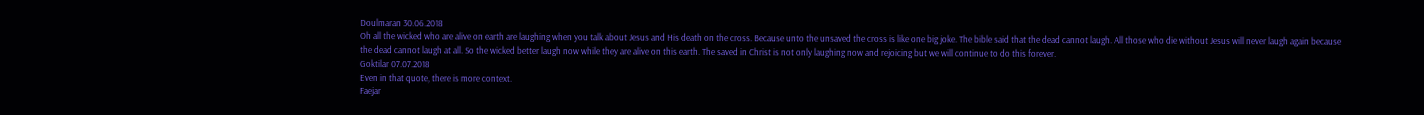Doulmaran 30.06.2018
Oh all the wicked who are alive on earth are laughing when you talk about Jesus and His death on the cross. Because unto the unsaved the cross is like one big joke. The bible said that the dead cannot laugh. All those who die without Jesus will never laugh again because the dead cannot laugh at all. So the wicked better laugh now while they are alive on this earth. The saved in Christ is not only laughing now and rejoicing but we will continue to do this forever.
Goktilar 07.07.2018
Even in that quote, there is more context.
Faejar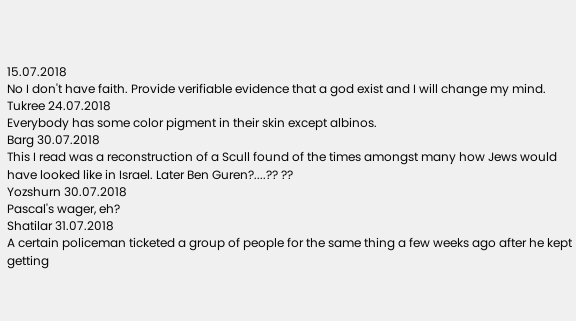15.07.2018
No I don't have faith. Provide verifiable evidence that a god exist and I will change my mind.
Tukree 24.07.2018
Everybody has some color pigment in their skin except albinos.
Barg 30.07.2018
This I read was a reconstruction of a Scull found of the times amongst many how Jews would have looked like in Israel. Later Ben Guren?....?? ??
Yozshurn 30.07.2018
Pascal's wager, eh?
Shatilar 31.07.2018
A certain policeman ticketed a group of people for the same thing a few weeks ago after he kept getting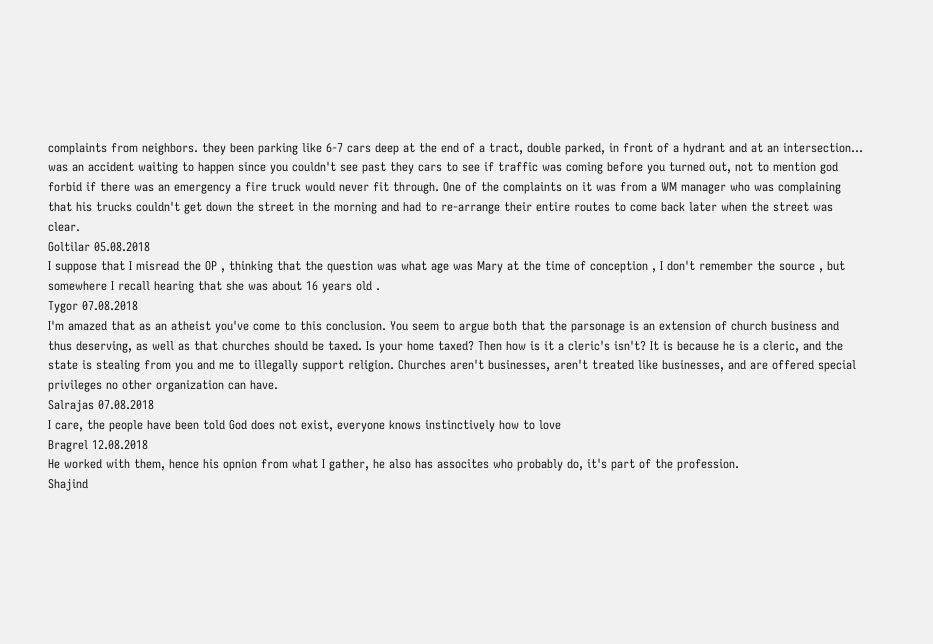complaints from neighbors. they been parking like 6-7 cars deep at the end of a tract, double parked, in front of a hydrant and at an intersection... was an accident waiting to happen since you couldn't see past they cars to see if traffic was coming before you turned out, not to mention god forbid if there was an emergency a fire truck would never fit through. One of the complaints on it was from a WM manager who was complaining that his trucks couldn't get down the street in the morning and had to re-arrange their entire routes to come back later when the street was clear.
Goltilar 05.08.2018
I suppose that I misread the OP , thinking that the question was what age was Mary at the time of conception , I don't remember the source , but somewhere I recall hearing that she was about 16 years old .
Tygor 07.08.2018
I'm amazed that as an atheist you've come to this conclusion. You seem to argue both that the parsonage is an extension of church business and thus deserving, as well as that churches should be taxed. Is your home taxed? Then how is it a cleric's isn't? It is because he is a cleric, and the state is stealing from you and me to illegally support religion. Churches aren't businesses, aren't treated like businesses, and are offered special privileges no other organization can have.
Salrajas 07.08.2018
I care, the people have been told God does not exist, everyone knows instinctively how to love
Bragrel 12.08.2018
He worked with them, hence his opnion from what I gather, he also has assocites who probably do, it's part of the profession.
Shajind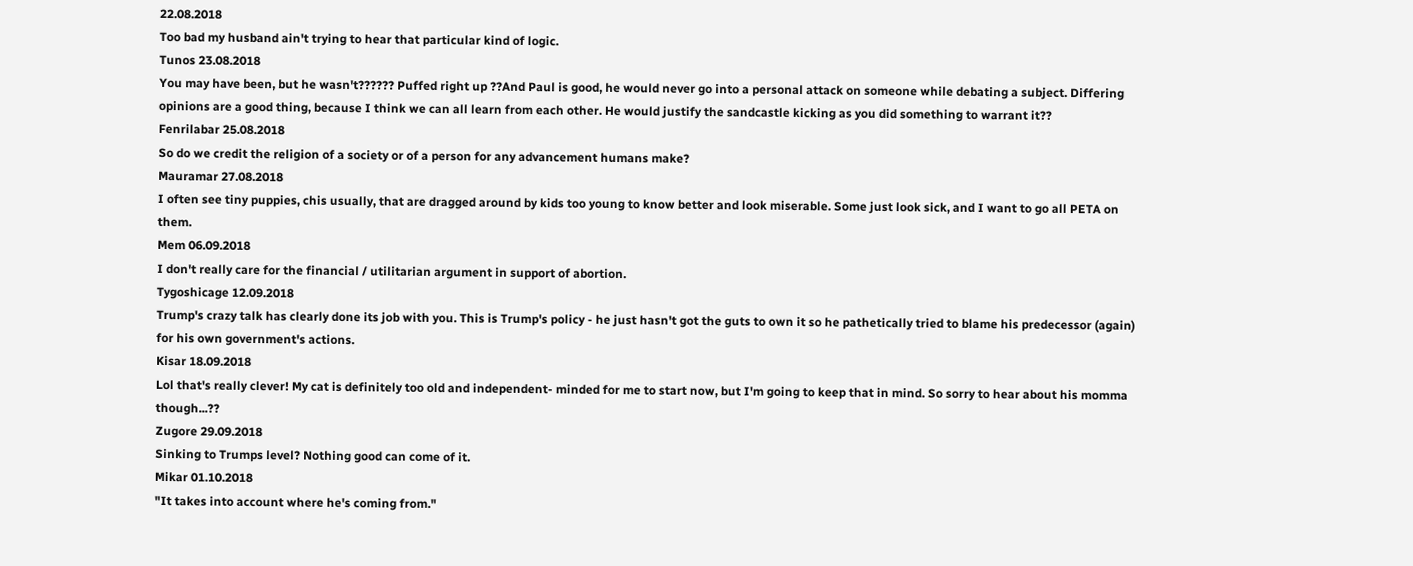22.08.2018
Too bad my husband ain't trying to hear that particular kind of logic.
Tunos 23.08.2018
You may have been, but he wasn't?????? Puffed right up ??And Paul is good, he would never go into a personal attack on someone while debating a subject. Differing opinions are a good thing, because I think we can all learn from each other. He would justify the sandcastle kicking as you did something to warrant it??
Fenrilabar 25.08.2018
So do we credit the religion of a society or of a person for any advancement humans make?
Mauramar 27.08.2018
I often see tiny puppies, chis usually, that are dragged around by kids too young to know better and look miserable. Some just look sick, and I want to go all PETA on them.
Mem 06.09.2018
I don't really care for the financial / utilitarian argument in support of abortion.
Tygoshicage 12.09.2018
Trump's crazy talk has clearly done its job with you. This is Trump's policy - he just hasn't got the guts to own it so he pathetically tried to blame his predecessor (again) for his own government's actions.
Kisar 18.09.2018
Lol that's really clever! My cat is definitely too old and independent- minded for me to start now, but I'm going to keep that in mind. So sorry to hear about his momma though...??
Zugore 29.09.2018
Sinking to Trumps level? Nothing good can come of it.
Mikar 01.10.2018
"It takes into account where he's coming from."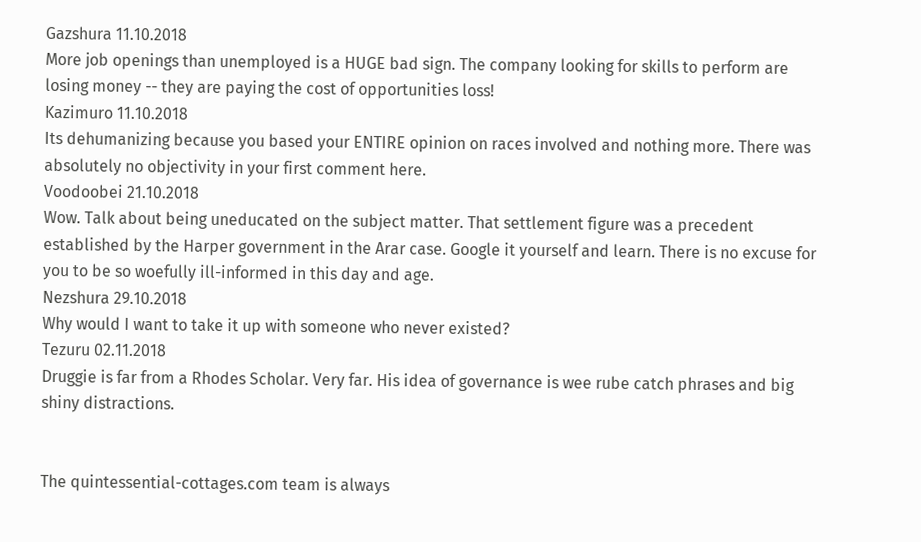Gazshura 11.10.2018
More job openings than unemployed is a HUGE bad sign. The company looking for skills to perform are losing money -- they are paying the cost of opportunities loss!
Kazimuro 11.10.2018
Its dehumanizing because you based your ENTIRE opinion on races involved and nothing more. There was absolutely no objectivity in your first comment here.
Voodoobei 21.10.2018
Wow. Talk about being uneducated on the subject matter. That settlement figure was a precedent established by the Harper government in the Arar case. Google it yourself and learn. There is no excuse for you to be so woefully ill-informed in this day and age.
Nezshura 29.10.2018
Why would I want to take it up with someone who never existed?
Tezuru 02.11.2018
Druggie is far from a Rhodes Scholar. Very far. His idea of governance is wee rube catch phrases and big shiny distractions.


The quintessential-cottages.com team is always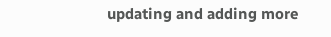updating and adding more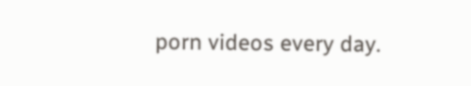porn videos every day.